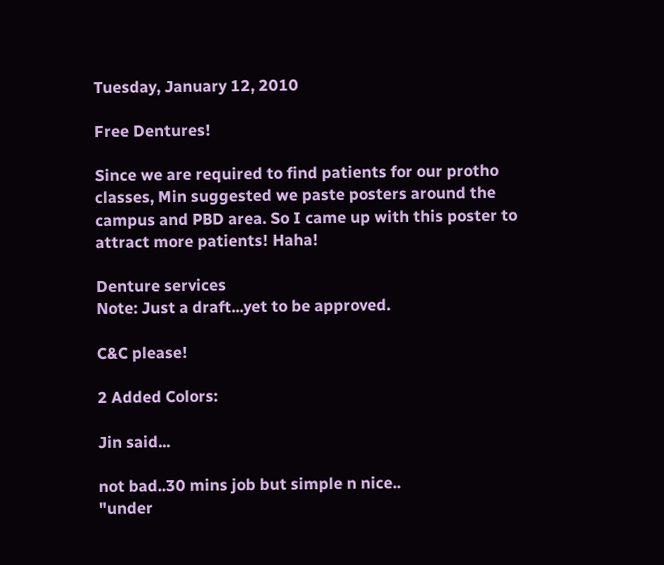Tuesday, January 12, 2010

Free Dentures!

Since we are required to find patients for our protho classes, Min suggested we paste posters around the campus and PBD area. So I came up with this poster to attract more patients! Haha!

Denture services
Note: Just a draft...yet to be approved.

C&C please!

2 Added Colors:

Jin said...

not bad..30 mins job but simple n nice..
"under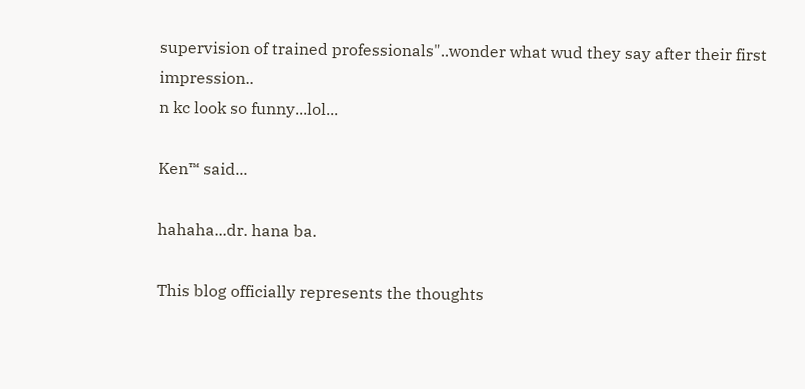supervision of trained professionals"..wonder what wud they say after their first impression..
n kc look so funny...lol...

Ken™ said...

hahaha...dr. hana ba.

This blog officially represents the thoughts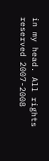in my head. All rights reserved 2007-2008